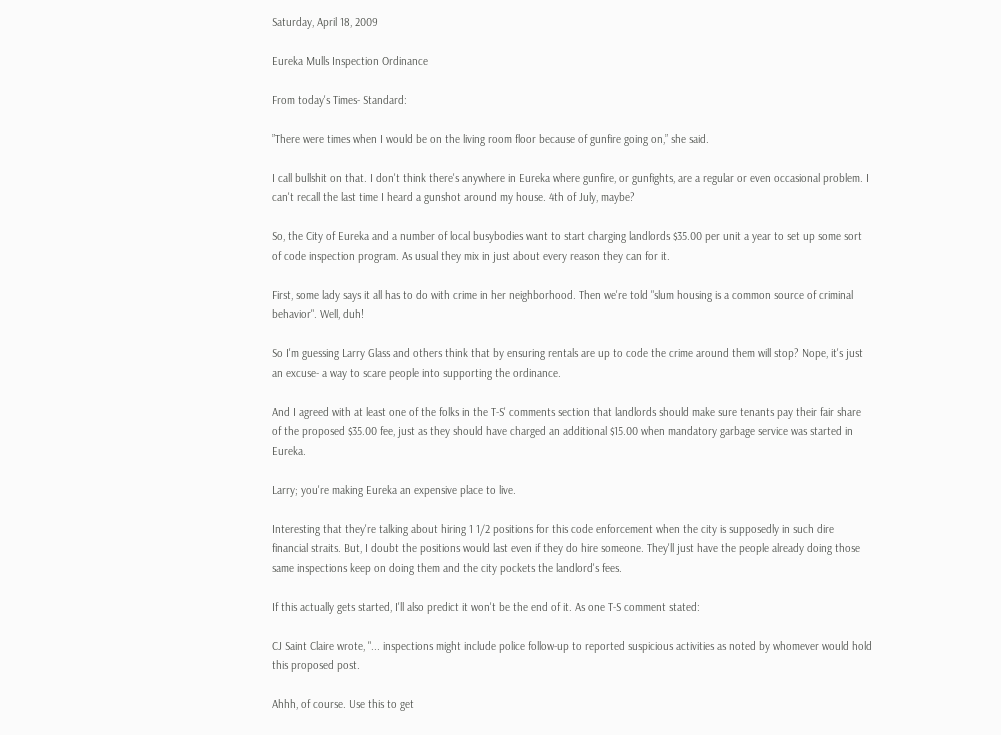Saturday, April 18, 2009

Eureka Mulls Inspection Ordinance

From today's Times- Standard:

”There were times when I would be on the living room floor because of gunfire going on,” she said.

I call bullshit on that. I don't think there's anywhere in Eureka where gunfire, or gunfights, are a regular or even occasional problem. I can't recall the last time I heard a gunshot around my house. 4th of July, maybe?

So, the City of Eureka and a number of local busybodies want to start charging landlords $35.00 per unit a year to set up some sort of code inspection program. As usual they mix in just about every reason they can for it.

First, some lady says it all has to do with crime in her neighborhood. Then we're told "slum housing is a common source of criminal behavior". Well, duh!

So I'm guessing Larry Glass and others think that by ensuring rentals are up to code the crime around them will stop? Nope, it's just an excuse- a way to scare people into supporting the ordinance.

And I agreed with at least one of the folks in the T-S' comments section that landlords should make sure tenants pay their fair share of the proposed $35.00 fee, just as they should have charged an additional $15.00 when mandatory garbage service was started in Eureka.

Larry; you're making Eureka an expensive place to live.

Interesting that they're talking about hiring 1 1/2 positions for this code enforcement when the city is supposedly in such dire financial straits. But, I doubt the positions would last even if they do hire someone. They'll just have the people already doing those same inspections keep on doing them and the city pockets the landlord's fees.

If this actually gets started, I'll also predict it won't be the end of it. As one T-S comment stated:

CJ Saint Claire wrote, "... inspections might include police follow-up to reported suspicious activities as noted by whomever would hold this proposed post.

Ahhh, of course. Use this to get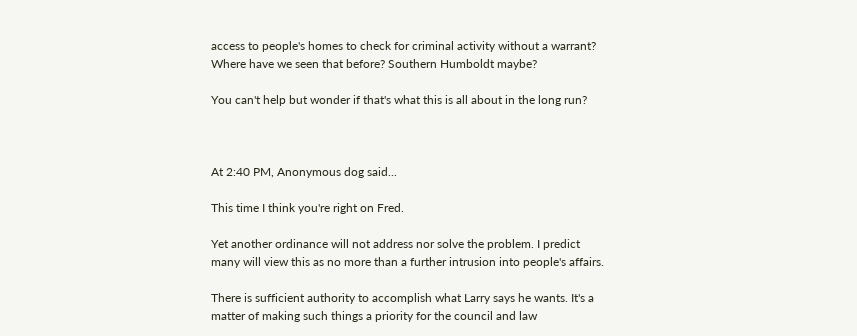access to people's homes to check for criminal activity without a warrant? Where have we seen that before? Southern Humboldt maybe?

You can't help but wonder if that's what this is all about in the long run?



At 2:40 PM, Anonymous dog said...

This time I think you're right on Fred.

Yet another ordinance will not address nor solve the problem. I predict many will view this as no more than a further intrusion into people's affairs.

There is sufficient authority to accomplish what Larry says he wants. It's a matter of making such things a priority for the council and law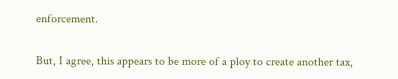enforcement.

But, I agree, this appears to be more of a ploy to create another tax,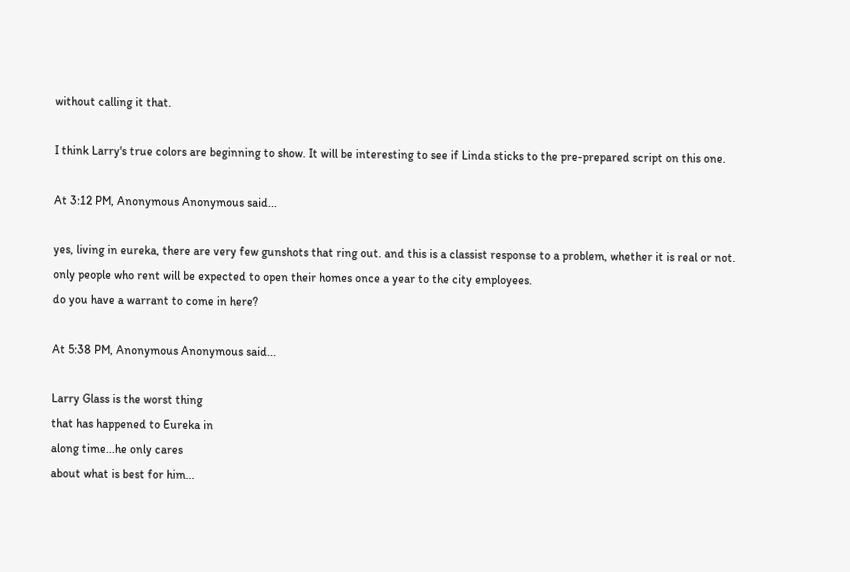without calling it that.

I think Larry's true colors are beginning to show. It will be interesting to see if Linda sticks to the pre-prepared script on this one.

At 3:12 PM, Anonymous Anonymous said...

yes, living in eureka, there are very few gunshots that ring out. and this is a classist response to a problem, whether it is real or not.
only people who rent will be expected to open their homes once a year to the city employees.
do you have a warrant to come in here?

At 5:38 PM, Anonymous Anonymous said...

Larry Glass is the worst thing
that has happened to Eureka in
along time...he only cares
about what is best for him...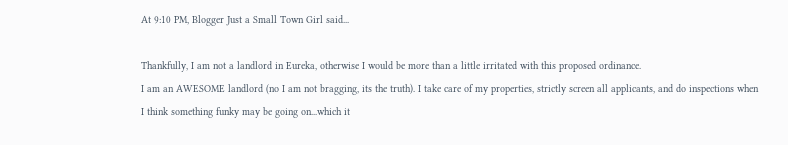At 9:10 PM, Blogger Just a Small Town Girl said...

Thankfully, I am not a landlord in Eureka, otherwise I would be more than a little irritated with this proposed ordinance.
I am an AWESOME landlord (no I am not bragging, its the truth). I take care of my properties, strictly screen all applicants, and do inspections when I think something funky may be going on...which it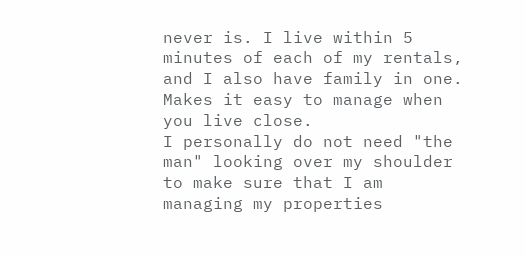never is. I live within 5 minutes of each of my rentals, and I also have family in one. Makes it easy to manage when you live close.
I personally do not need "the man" looking over my shoulder to make sure that I am managing my properties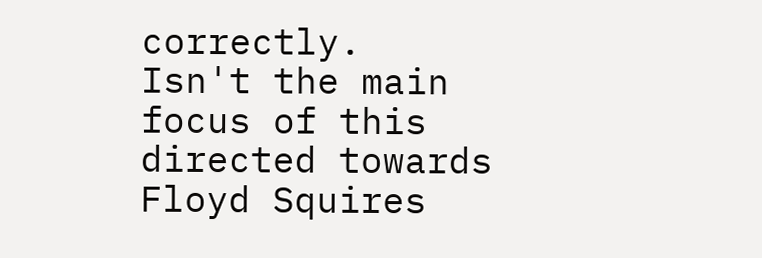correctly.
Isn't the main focus of this directed towards Floyd Squires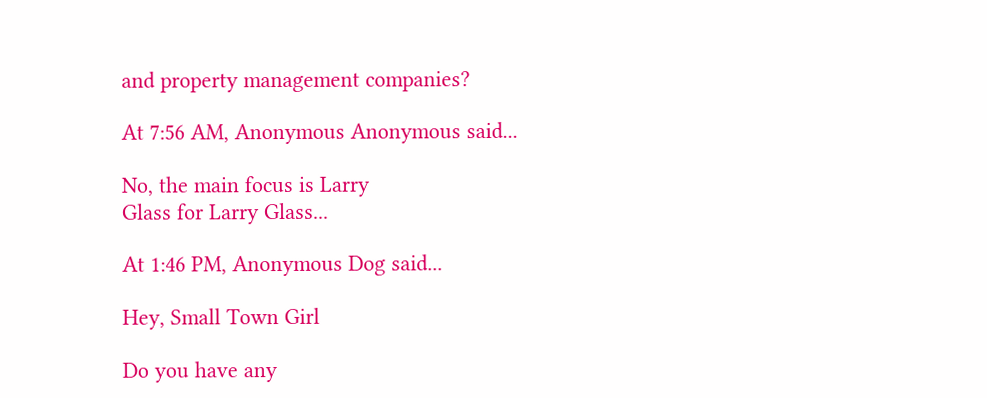and property management companies?

At 7:56 AM, Anonymous Anonymous said...

No, the main focus is Larry
Glass for Larry Glass...

At 1:46 PM, Anonymous Dog said...

Hey, Small Town Girl

Do you have any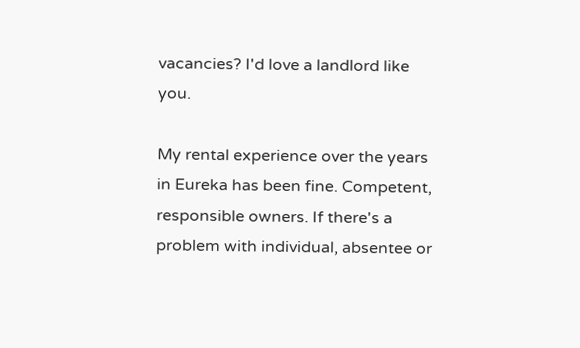vacancies? I'd love a landlord like you.

My rental experience over the years in Eureka has been fine. Competent, responsible owners. If there's a problem with individual, absentee or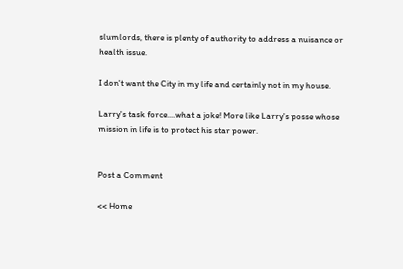slumlords, there is plenty of authority to address a nuisance or health issue.

I don't want the City in my life and certainly not in my house.

Larry's task force....what a joke! More like Larry's posse whose mission in life is to protect his star power.


Post a Comment

<< Home